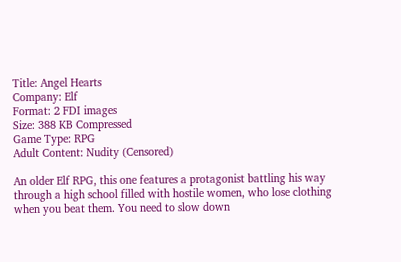Title: Angel Hearts
Company: Elf
Format: 2 FDI images
Size: 388 KB Compressed
Game Type: RPG
Adult Content: Nudity (Censored)

An older Elf RPG, this one features a protagonist battling his way through a high school filled with hostile women, who lose clothing when you beat them. You need to slow down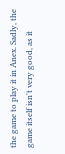the game to play it in Anex. Sadly, the game itself isn't very good, as it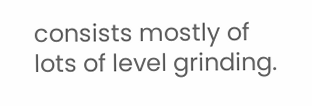consists mostly of lots of level grinding.